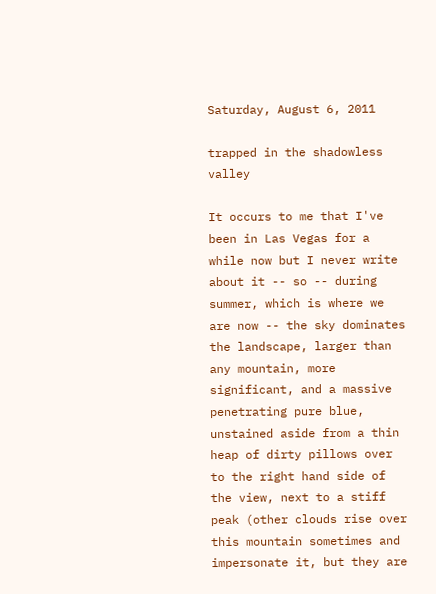Saturday, August 6, 2011

trapped in the shadowless valley

It occurs to me that I've been in Las Vegas for a while now but I never write about it -- so -- during summer, which is where we are now -- the sky dominates the landscape, larger than any mountain, more significant, and a massive penetrating pure blue, unstained aside from a thin heap of dirty pillows over to the right hand side of the view, next to a stiff peak (other clouds rise over this mountain sometimes and impersonate it, but they are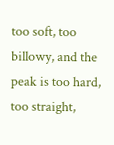too soft, too billowy, and the peak is too hard, too straight,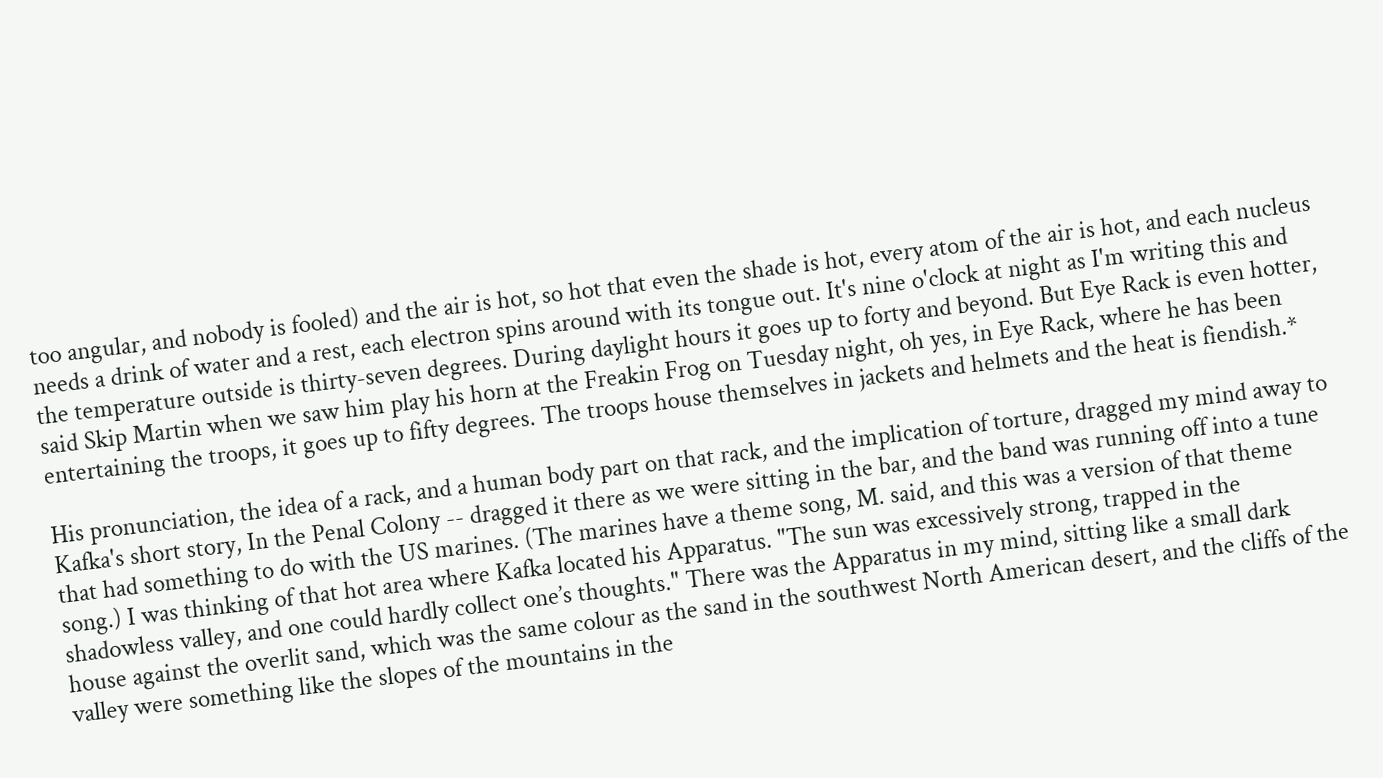too angular, and nobody is fooled) and the air is hot, so hot that even the shade is hot, every atom of the air is hot, and each nucleus needs a drink of water and a rest, each electron spins around with its tongue out. It's nine o'clock at night as I'm writing this and the temperature outside is thirty-seven degrees. During daylight hours it goes up to forty and beyond. But Eye Rack is even hotter, said Skip Martin when we saw him play his horn at the Freakin Frog on Tuesday night, oh yes, in Eye Rack, where he has been entertaining the troops, it goes up to fifty degrees. The troops house themselves in jackets and helmets and the heat is fiendish.*

His pronunciation, the idea of a rack, and a human body part on that rack, and the implication of torture, dragged my mind away to Kafka's short story, In the Penal Colony -- dragged it there as we were sitting in the bar, and the band was running off into a tune that had something to do with the US marines. (The marines have a theme song, M. said, and this was a version of that theme song.) I was thinking of that hot area where Kafka located his Apparatus. "The sun was excessively strong, trapped in the shadowless valley, and one could hardly collect one’s thoughts." There was the Apparatus in my mind, sitting like a small dark house against the overlit sand, which was the same colour as the sand in the southwest North American desert, and the cliffs of the valley were something like the slopes of the mountains in the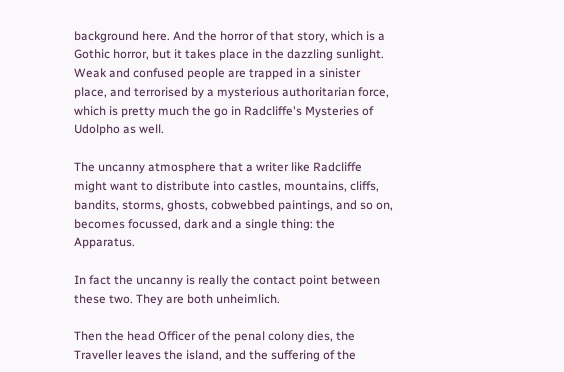background here. And the horror of that story, which is a Gothic horror, but it takes place in the dazzling sunlight. Weak and confused people are trapped in a sinister place, and terrorised by a mysterious authoritarian force, which is pretty much the go in Radcliffe's Mysteries of Udolpho as well.

The uncanny atmosphere that a writer like Radcliffe might want to distribute into castles, mountains, cliffs, bandits, storms, ghosts, cobwebbed paintings, and so on, becomes focussed, dark and a single thing: the Apparatus.

In fact the uncanny is really the contact point between these two. They are both unheimlich.

Then the head Officer of the penal colony dies, the Traveller leaves the island, and the suffering of the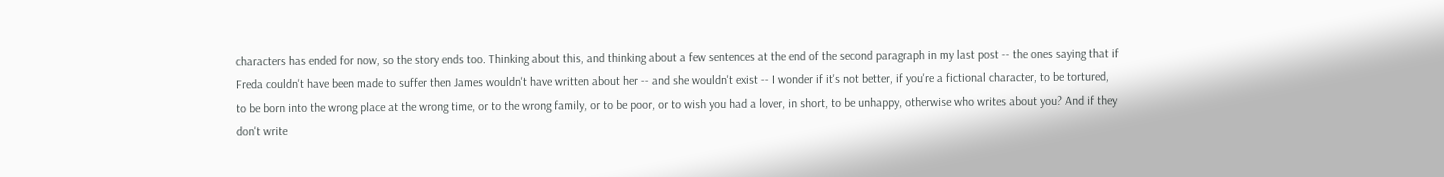characters has ended for now, so the story ends too. Thinking about this, and thinking about a few sentences at the end of the second paragraph in my last post -- the ones saying that if Freda couldn't have been made to suffer then James wouldn't have written about her -- and she wouldn't exist -- I wonder if it's not better, if you're a fictional character, to be tortured, to be born into the wrong place at the wrong time, or to the wrong family, or to be poor, or to wish you had a lover, in short, to be unhappy, otherwise who writes about you? And if they don't write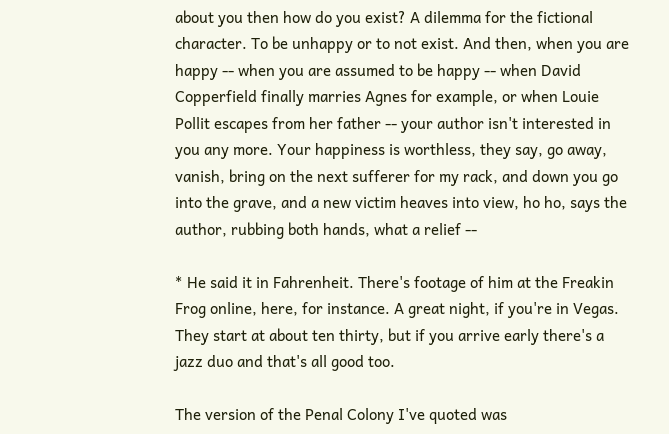about you then how do you exist? A dilemma for the fictional character. To be unhappy or to not exist. And then, when you are happy -- when you are assumed to be happy -- when David Copperfield finally marries Agnes for example, or when Louie Pollit escapes from her father -- your author isn't interested in you any more. Your happiness is worthless, they say, go away, vanish, bring on the next sufferer for my rack, and down you go into the grave, and a new victim heaves into view, ho ho, says the author, rubbing both hands, what a relief --

* He said it in Fahrenheit. There's footage of him at the Freakin Frog online, here, for instance. A great night, if you're in Vegas. They start at about ten thirty, but if you arrive early there's a jazz duo and that's all good too.

The version of the Penal Colony I've quoted was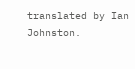translated by Ian Johnston.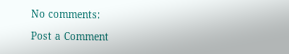No comments:

Post a Comment